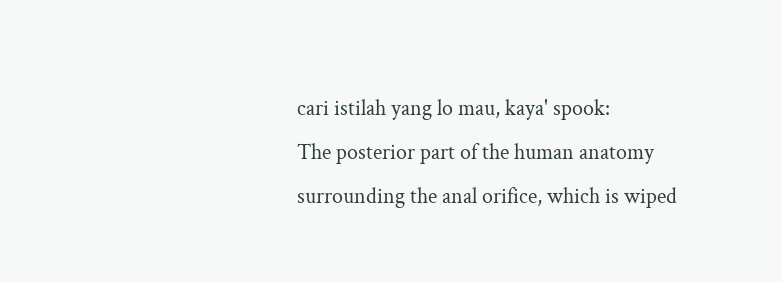cari istilah yang lo mau, kaya' spook:
The posterior part of the human anatomy surrounding the anal orifice, which is wiped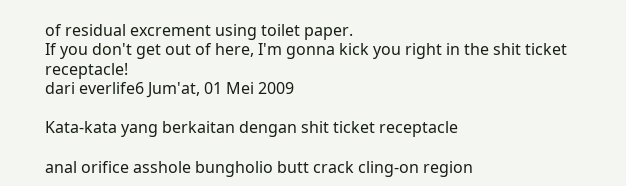of residual excrement using toilet paper.
If you don't get out of here, I'm gonna kick you right in the shit ticket receptacle!
dari everlife6 Jum'at, 01 Mei 2009

Kata-kata yang berkaitan dengan shit ticket receptacle

anal orifice asshole bungholio butt crack cling-on region